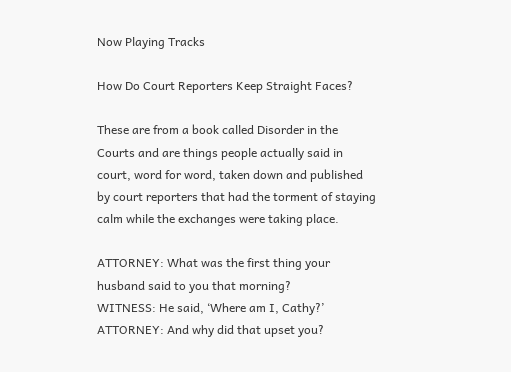Now Playing Tracks

How Do Court Reporters Keep Straight Faces?

These are from a book called Disorder in the Courts and are things people actually said in court, word for word, taken down and published by court reporters that had the torment of staying calm while the exchanges were taking place.

ATTORNEY: What was the first thing your husband said to you that morning?
WITNESS: He said, ‘Where am I, Cathy?’
ATTORNEY: And why did that upset you?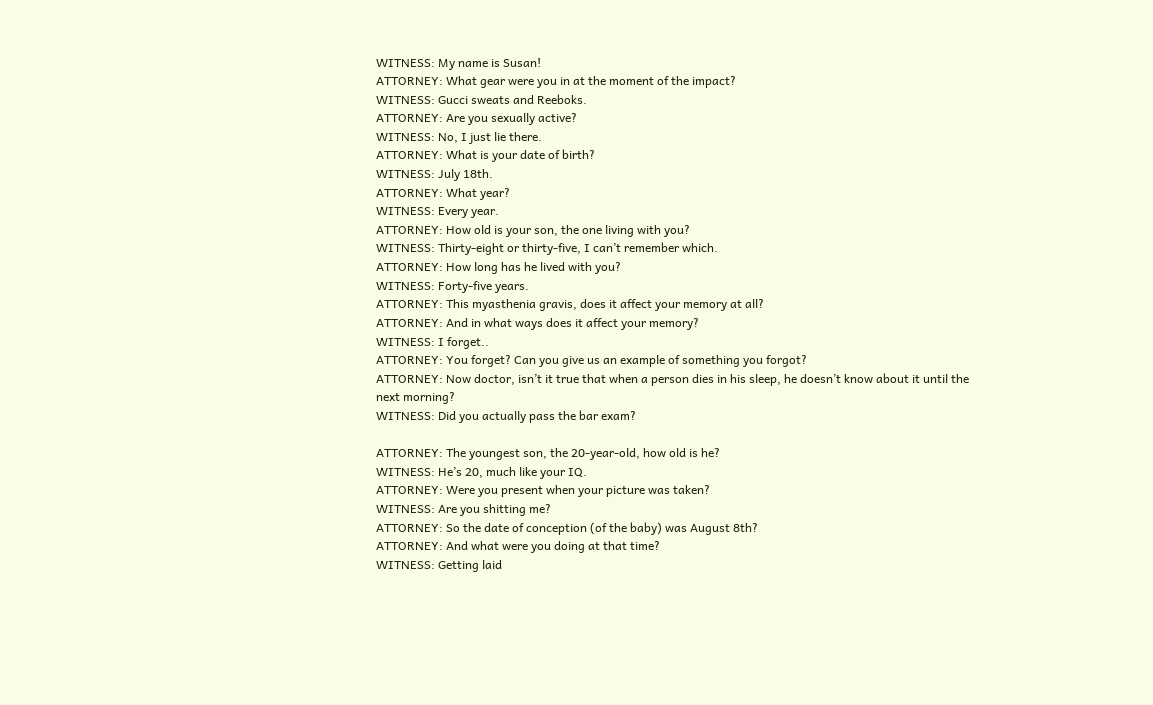WITNESS: My name is Susan!
ATTORNEY: What gear were you in at the moment of the impact?
WITNESS: Gucci sweats and Reeboks.
ATTORNEY: Are you sexually active?
WITNESS: No, I just lie there.
ATTORNEY: What is your date of birth?
WITNESS: July 18th.
ATTORNEY: What year?
WITNESS: Every year.
ATTORNEY: How old is your son, the one living with you?
WITNESS: Thirty-eight or thirty-five, I can’t remember which.
ATTORNEY: How long has he lived with you?
WITNESS: Forty-five years.
ATTORNEY: This myasthenia gravis, does it affect your memory at all?
ATTORNEY: And in what ways does it affect your memory?
WITNESS: I forget..
ATTORNEY: You forget? Can you give us an example of something you forgot?
ATTORNEY: Now doctor, isn’t it true that when a person dies in his sleep, he doesn’t know about it until the next morning?
WITNESS: Did you actually pass the bar exam?

ATTORNEY: The youngest son, the 20-year-old, how old is he?
WITNESS: He’s 20, much like your IQ.
ATTORNEY: Were you present when your picture was taken?
WITNESS: Are you shitting me?
ATTORNEY: So the date of conception (of the baby) was August 8th?
ATTORNEY: And what were you doing at that time?
WITNESS: Getting laid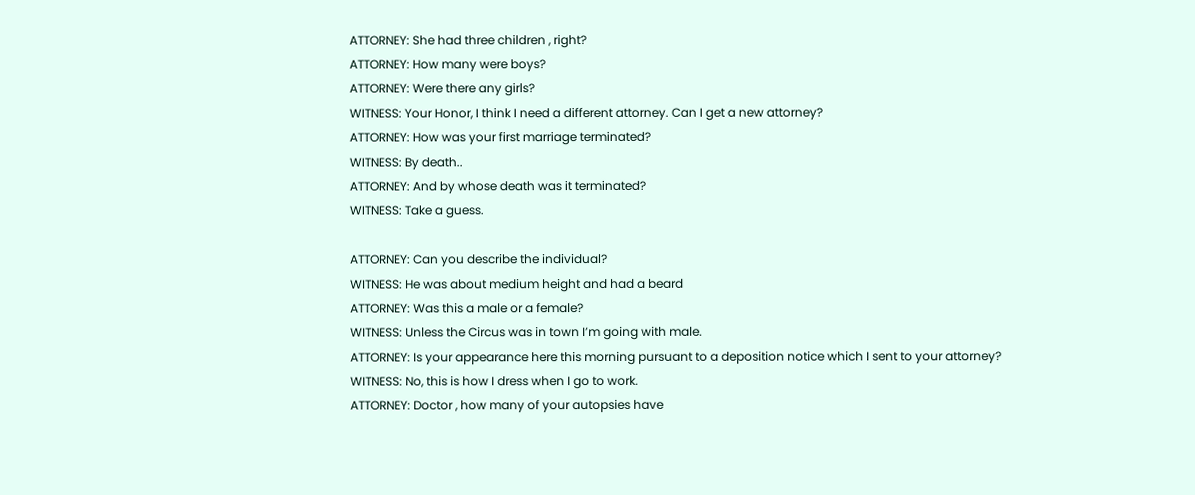ATTORNEY: She had three children , right?
ATTORNEY: How many were boys?
ATTORNEY: Were there any girls?
WITNESS: Your Honor, I think I need a different attorney. Can I get a new attorney?
ATTORNEY: How was your first marriage terminated?
WITNESS: By death..
ATTORNEY: And by whose death was it terminated?
WITNESS: Take a guess.

ATTORNEY: Can you describe the individual?
WITNESS: He was about medium height and had a beard
ATTORNEY: Was this a male or a female?
WITNESS: Unless the Circus was in town I’m going with male.
ATTORNEY: Is your appearance here this morning pursuant to a deposition notice which I sent to your attorney?
WITNESS: No, this is how I dress when I go to work.
ATTORNEY: Doctor , how many of your autopsies have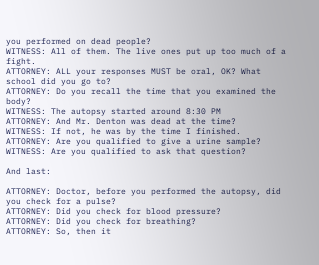you performed on dead people?
WITNESS: All of them. The live ones put up too much of a fight.
ATTORNEY: ALL your responses MUST be oral, OK? What school did you go to?
ATTORNEY: Do you recall the time that you examined the body?
WITNESS: The autopsy started around 8:30 PM
ATTORNEY: And Mr. Denton was dead at the time?
WITNESS: If not, he was by the time I finished.
ATTORNEY: Are you qualified to give a urine sample?
WITNESS: Are you qualified to ask that question?

And last:

ATTORNEY: Doctor, before you performed the autopsy, did you check for a pulse?
ATTORNEY: Did you check for blood pressure?
ATTORNEY: Did you check for breathing?
ATTORNEY: So, then it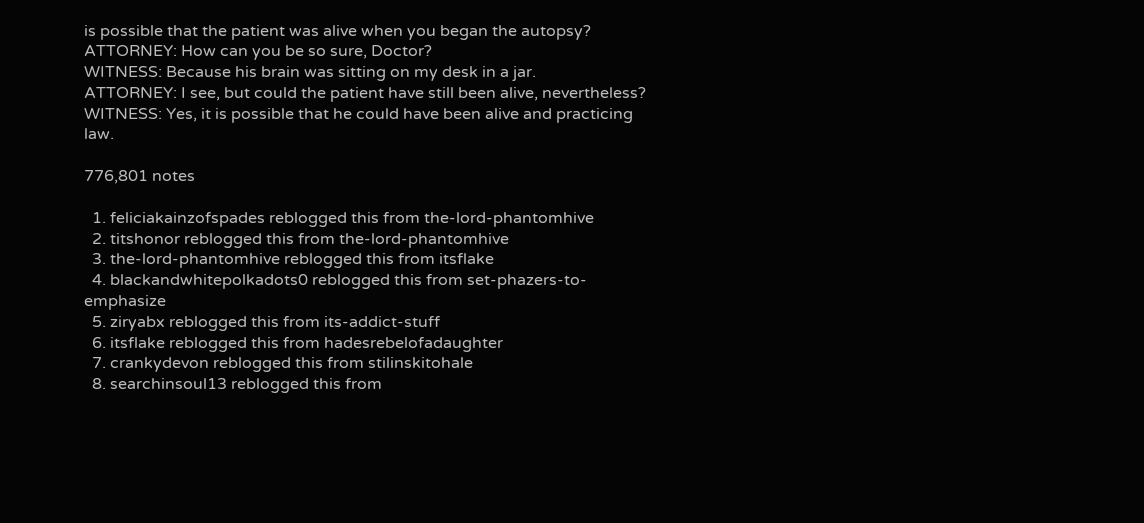is possible that the patient was alive when you began the autopsy?
ATTORNEY: How can you be so sure, Doctor?
WITNESS: Because his brain was sitting on my desk in a jar.
ATTORNEY: I see, but could the patient have still been alive, nevertheless?
WITNESS: Yes, it is possible that he could have been alive and practicing law.

776,801 notes

  1. feliciakainzofspades reblogged this from the-lord-phantomhive
  2. titshonor reblogged this from the-lord-phantomhive
  3. the-lord-phantomhive reblogged this from itsflake
  4. blackandwhitepolkadots0 reblogged this from set-phazers-to-emphasize
  5. ziryabx reblogged this from its-addict-stuff
  6. itsflake reblogged this from hadesrebelofadaughter
  7. crankydevon reblogged this from stilinskitohale
  8. searchinsoul13 reblogged this from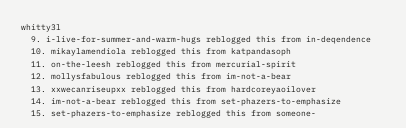whitty3l
  9. i-live-for-summer-and-warm-hugs reblogged this from in-deqendence
  10. mikaylamendiola reblogged this from katpandasoph
  11. on-the-leesh reblogged this from mercurial-spirit
  12. mollysfabulous reblogged this from im-not-a-bear
  13. xxwecanriseupxx reblogged this from hardcoreyaoilover
  14. im-not-a-bear reblogged this from set-phazers-to-emphasize
  15. set-phazers-to-emphasize reblogged this from someone-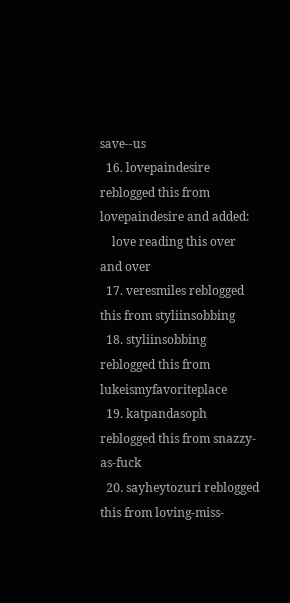save--us
  16. lovepaindesire reblogged this from lovepaindesire and added:
    love reading this over and over
  17. veresmiles reblogged this from styliinsobbing
  18. styliinsobbing reblogged this from lukeismyfavoriteplace
  19. katpandasoph reblogged this from snazzy-as-fuck
  20. sayheytozuri reblogged this from loving-miss-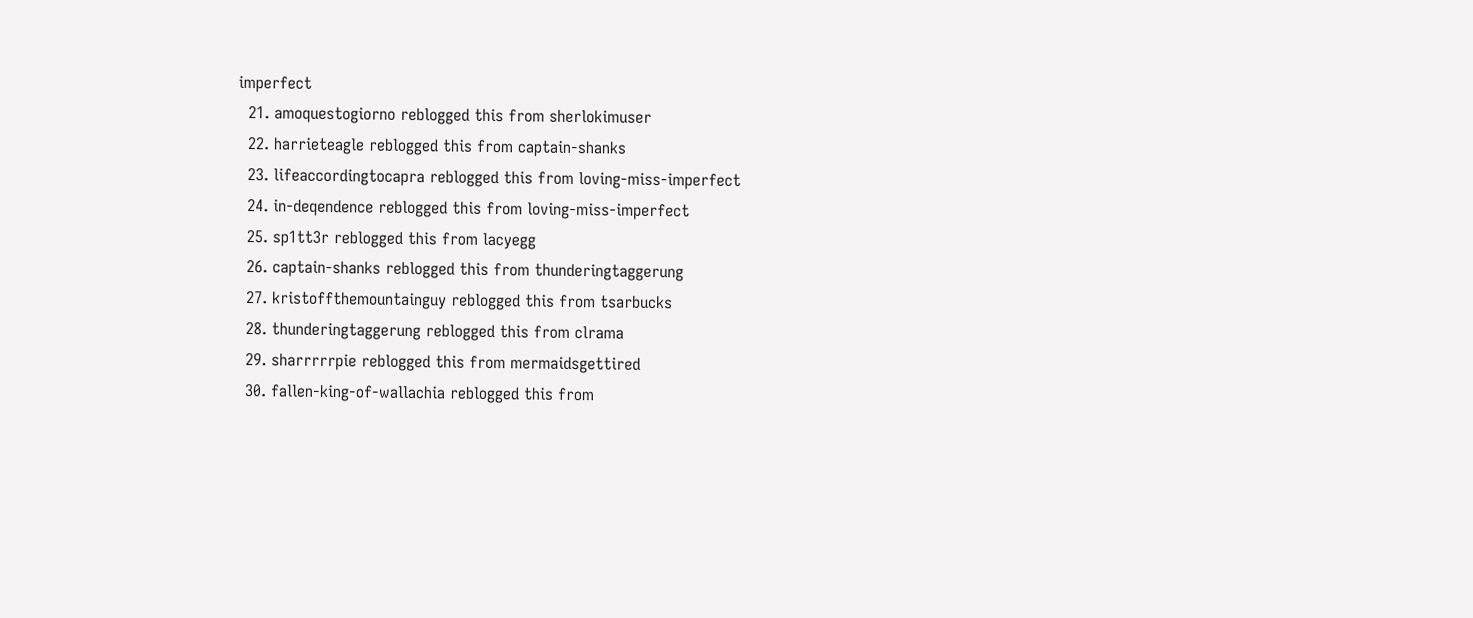imperfect
  21. amoquestogiorno reblogged this from sherlokimuser
  22. harrieteagle reblogged this from captain-shanks
  23. lifeaccordingtocapra reblogged this from loving-miss-imperfect
  24. in-deqendence reblogged this from loving-miss-imperfect
  25. sp1tt3r reblogged this from lacyegg
  26. captain-shanks reblogged this from thunderingtaggerung
  27. kristoffthemountainguy reblogged this from tsarbucks
  28. thunderingtaggerung reblogged this from clrama
  29. sharrrrrpie reblogged this from mermaidsgettired
  30. fallen-king-of-wallachia reblogged this from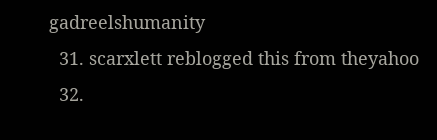gadreelshumanity
  31. scarxlett reblogged this from theyahoo
  32.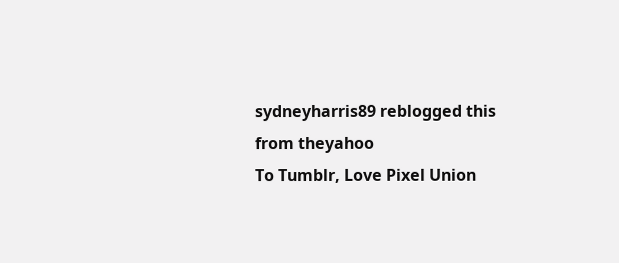sydneyharris89 reblogged this from theyahoo
To Tumblr, Love Pixel Union